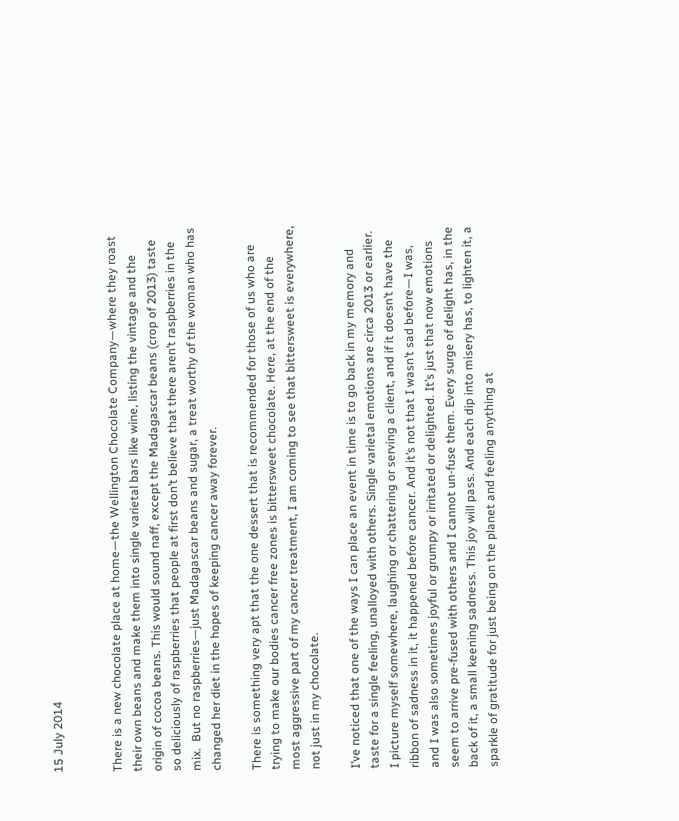15 July 2014


There is a new chocolate place at home—the Wellington Chocolate Company—where they roast their own beans and make them into single varietal bars like wine, listing the vintage and the origin of cocoa beans. This would sound naff, except the Madagascar beans (crop of 2013) taste so deliciously of raspberries that people at first don’t believe that there aren’t raspberries in the mix.  But no raspberries—just Madagascar beans and sugar, a treat worthy of the woman who has changed her diet in the hopes of keeping cancer away forever.

There is something very apt that the one dessert that is recommended for those of us who are trying to make our bodies cancer free zones is bittersweet chocolate. Here, at the end of the most aggressive part of my cancer treatment, I am coming to see that bittersweet is everywhere, not just in my chocolate.

I’ve noticed that one of the ways I can place an event in time is to go back in my memory and taste for a single feeling, unalloyed with others. Single varietal emotions are circa 2013 or earlier.  I picture myself somewhere, laughing or chattering or serving a client, and if it doesn’t have the ribbon of sadness in it, it happened before cancer. And it’s not that I wasn’t sad before—I was, and I was also sometimes joyful or grumpy or irritated or delighted. It’s just that now emotions seem to arrive pre-fused with others and I cannot un-fuse them. Every surge of delight has, in the back of it, a small keening sadness. This joy will pass. And each dip into misery has, to lighten it, a sparkle of gratitude for just being on the planet and feeling anything at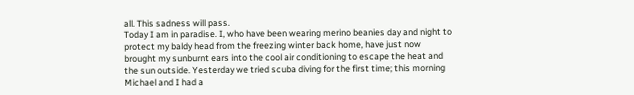all. This sadness will pass.
Today I am in paradise. I, who have been wearing merino beanies day and night to protect my baldy head from the freezing winter back home, have just now brought my sunburnt ears into the cool air conditioning to escape the heat and the sun outside. Yesterday we tried scuba diving for the first time; this morning Michael and I had a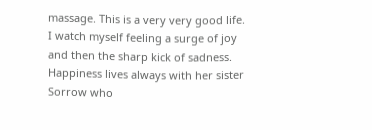massage. This is a very very good life. I watch myself feeling a surge of joy and then the sharp kick of sadness. Happiness lives always with her sister Sorrow who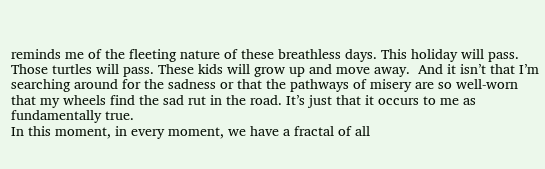reminds me of the fleeting nature of these breathless days. This holiday will pass. Those turtles will pass. These kids will grow up and move away.  And it isn’t that I’m searching around for the sadness or that the pathways of misery are so well-worn that my wheels find the sad rut in the road. It’s just that it occurs to me as fundamentally true.
In this moment, in every moment, we have a fractal of all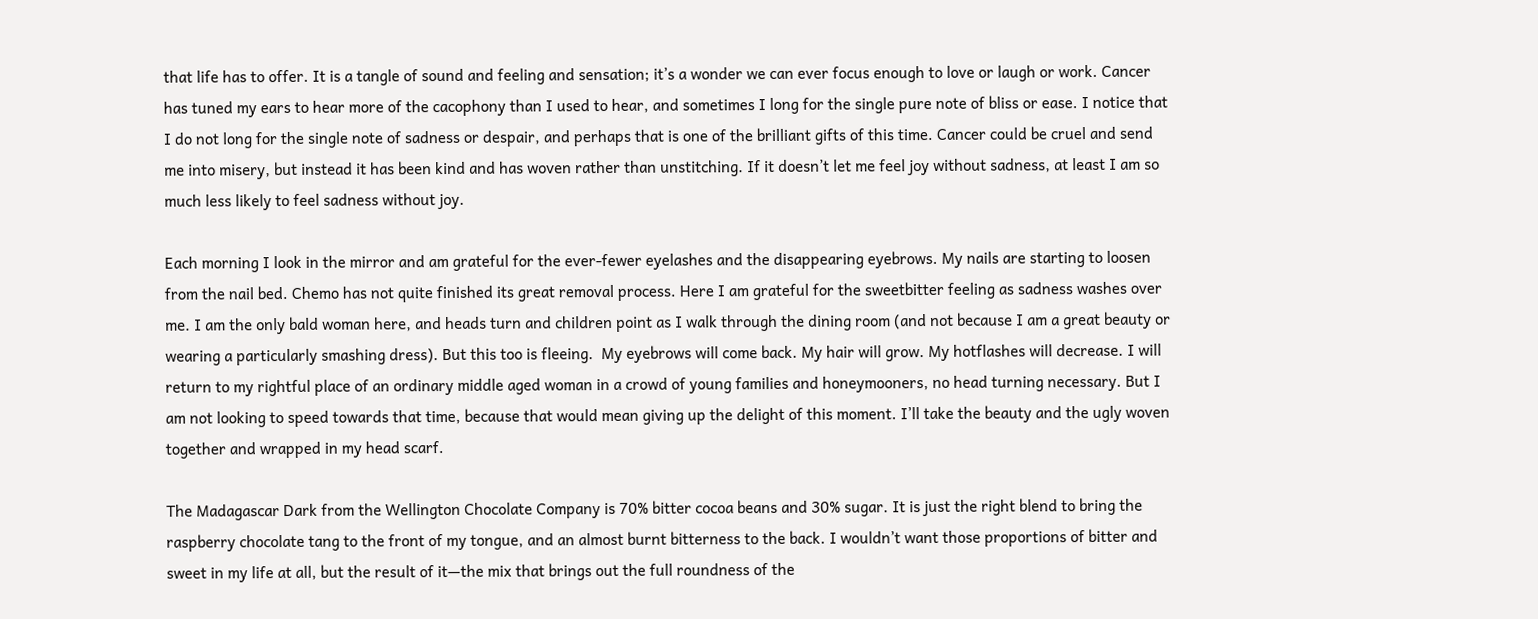that life has to offer. It is a tangle of sound and feeling and sensation; it’s a wonder we can ever focus enough to love or laugh or work. Cancer has tuned my ears to hear more of the cacophony than I used to hear, and sometimes I long for the single pure note of bliss or ease. I notice that I do not long for the single note of sadness or despair, and perhaps that is one of the brilliant gifts of this time. Cancer could be cruel and send me into misery, but instead it has been kind and has woven rather than unstitching. If it doesn’t let me feel joy without sadness, at least I am so much less likely to feel sadness without joy.

Each morning I look in the mirror and am grateful for the ever-fewer eyelashes and the disappearing eyebrows. My nails are starting to loosen from the nail bed. Chemo has not quite finished its great removal process. Here I am grateful for the sweetbitter feeling as sadness washes over me. I am the only bald woman here, and heads turn and children point as I walk through the dining room (and not because I am a great beauty or wearing a particularly smashing dress). But this too is fleeing.  My eyebrows will come back. My hair will grow. My hotflashes will decrease. I will return to my rightful place of an ordinary middle aged woman in a crowd of young families and honeymooners, no head turning necessary. But I am not looking to speed towards that time, because that would mean giving up the delight of this moment. I’ll take the beauty and the ugly woven together and wrapped in my head scarf.

The Madagascar Dark from the Wellington Chocolate Company is 70% bitter cocoa beans and 30% sugar. It is just the right blend to bring the raspberry chocolate tang to the front of my tongue, and an almost burnt bitterness to the back. I wouldn’t want those proportions of bitter and sweet in my life at all, but the result of it—the mix that brings out the full roundness of the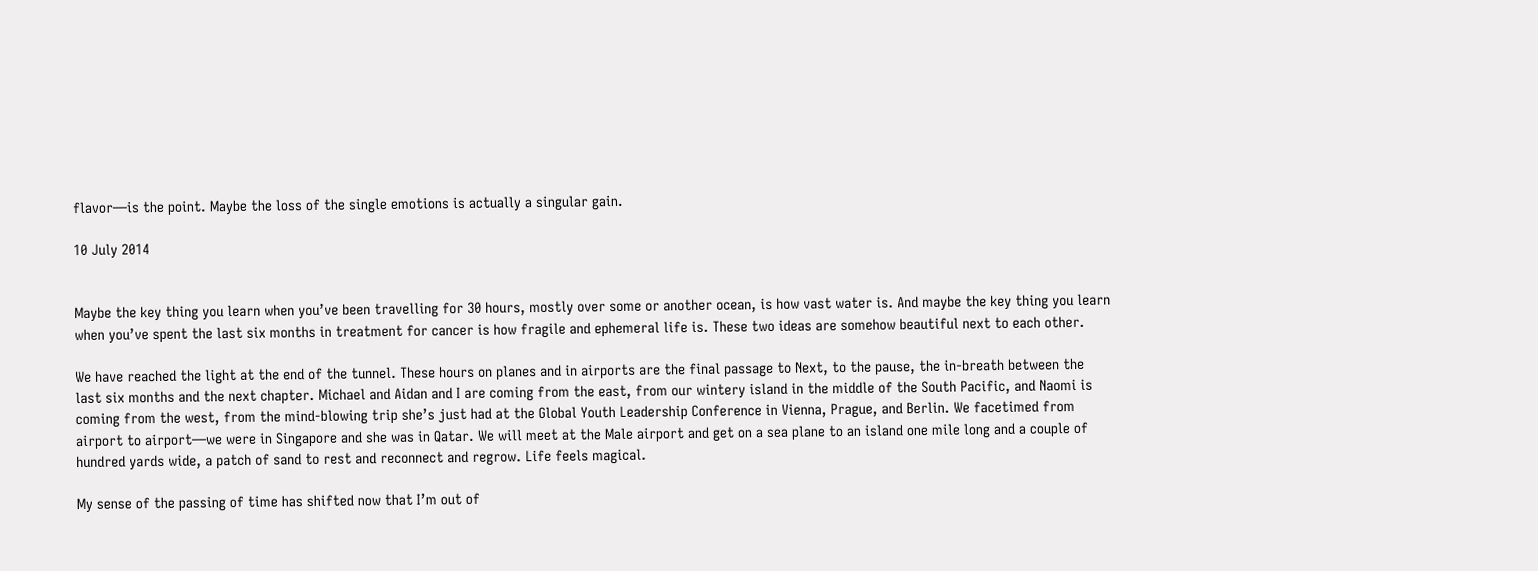flavor—is the point. Maybe the loss of the single emotions is actually a singular gain.

10 July 2014


Maybe the key thing you learn when you’ve been travelling for 30 hours, mostly over some or another ocean, is how vast water is. And maybe the key thing you learn when you’ve spent the last six months in treatment for cancer is how fragile and ephemeral life is. These two ideas are somehow beautiful next to each other.

We have reached the light at the end of the tunnel. These hours on planes and in airports are the final passage to Next, to the pause, the in-breath between the last six months and the next chapter. Michael and Aidan and I are coming from the east, from our wintery island in the middle of the South Pacific, and Naomi is coming from the west, from the mind-blowing trip she’s just had at the Global Youth Leadership Conference in Vienna, Prague, and Berlin. We facetimed from airport to airport—we were in Singapore and she was in Qatar. We will meet at the Male airport and get on a sea plane to an island one mile long and a couple of hundred yards wide, a patch of sand to rest and reconnect and regrow. Life feels magical.

My sense of the passing of time has shifted now that I’m out of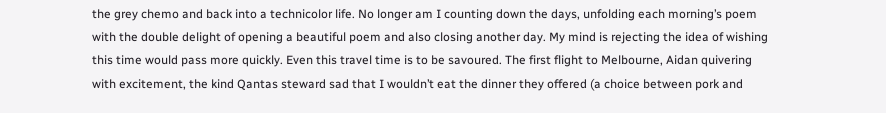the grey chemo and back into a technicolor life. No longer am I counting down the days, unfolding each morning’s poem with the double delight of opening a beautiful poem and also closing another day. My mind is rejecting the idea of wishing this time would pass more quickly. Even this travel time is to be savoured. The first flight to Melbourne, Aidan quivering with excitement, the kind Qantas steward sad that I wouldn’t eat the dinner they offered (a choice between pork and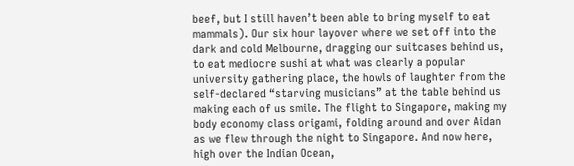beef, but I still haven’t been able to bring myself to eat mammals). Our six hour layover where we set off into the dark and cold Melbourne, dragging our suitcases behind us, to eat mediocre sushi at what was clearly a popular university gathering place, the howls of laughter from the self-declared “starving musicians” at the table behind us making each of us smile. The flight to Singapore, making my body economy class origami, folding around and over Aidan as we flew through the night to Singapore. And now here, high over the Indian Ocean,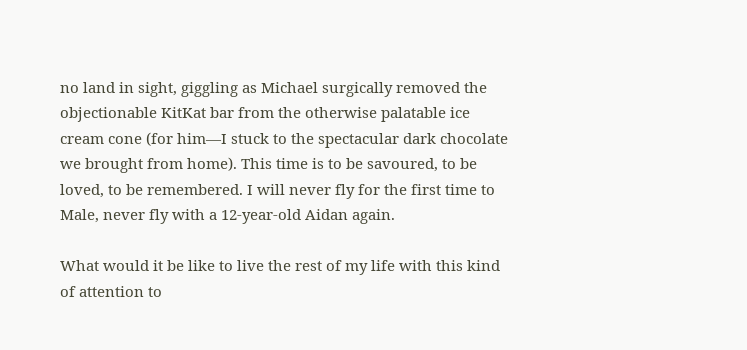no land in sight, giggling as Michael surgically removed the objectionable KitKat bar from the otherwise palatable ice cream cone (for him—I stuck to the spectacular dark chocolate we brought from home). This time is to be savoured, to be loved, to be remembered. I will never fly for the first time to Male, never fly with a 12-year-old Aidan again.

What would it be like to live the rest of my life with this kind of attention to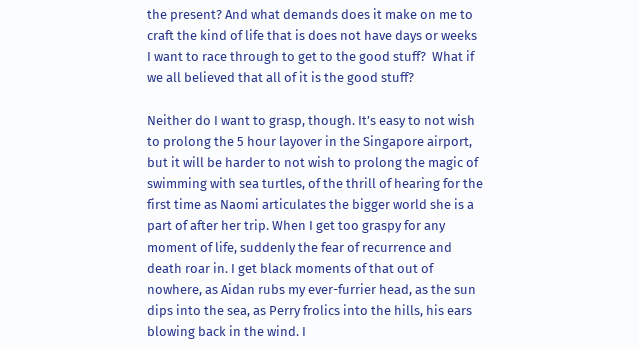the present? And what demands does it make on me to craft the kind of life that is does not have days or weeks I want to race through to get to the good stuff?  What if we all believed that all of it is the good stuff?

Neither do I want to grasp, though. It’s easy to not wish to prolong the 5 hour layover in the Singapore airport, but it will be harder to not wish to prolong the magic of swimming with sea turtles, of the thrill of hearing for the first time as Naomi articulates the bigger world she is a part of after her trip. When I get too graspy for any moment of life, suddenly the fear of recurrence and death roar in. I get black moments of that out of nowhere, as Aidan rubs my ever-furrier head, as the sun dips into the sea, as Perry frolics into the hills, his ears blowing back in the wind. I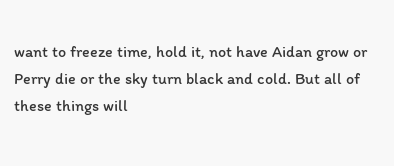want to freeze time, hold it, not have Aidan grow or Perry die or the sky turn black and cold. But all of these things will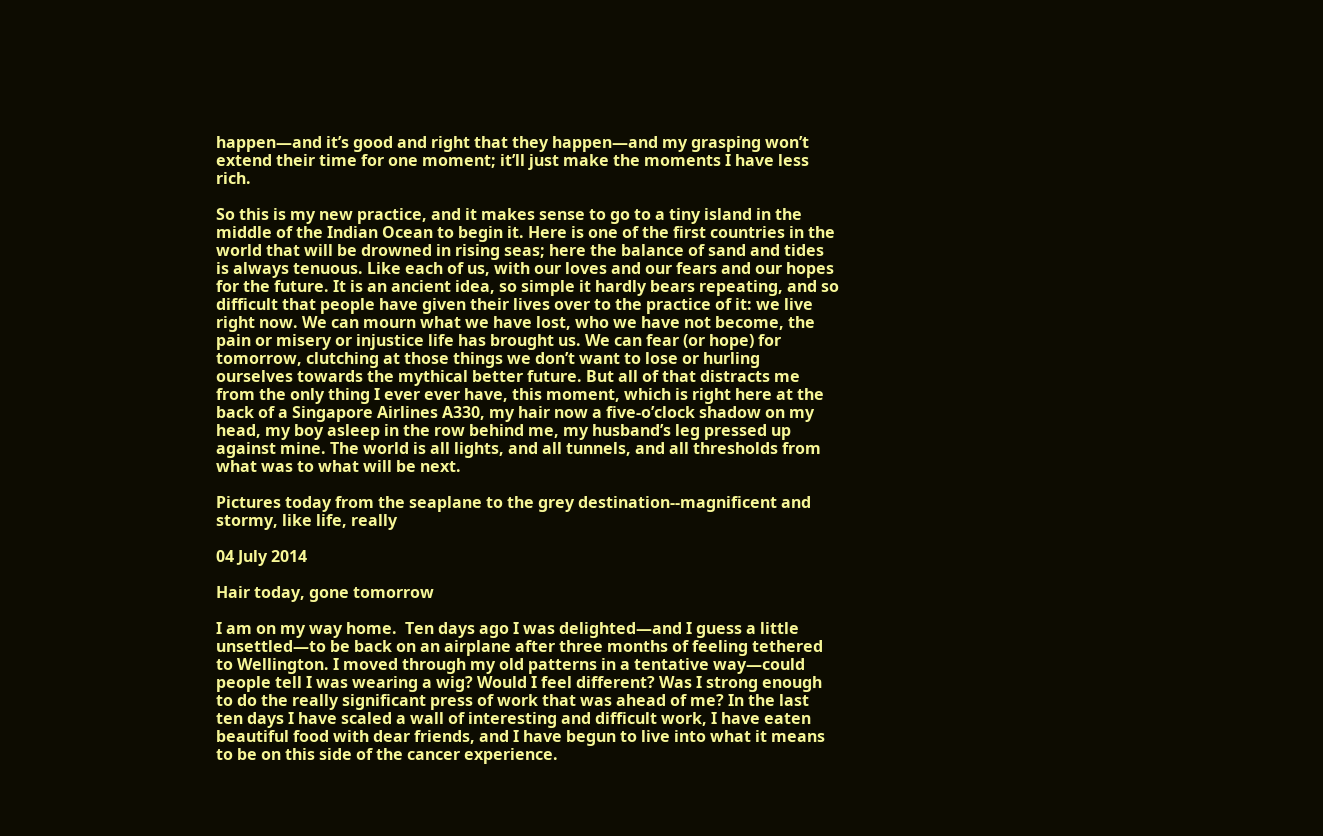happen—and it’s good and right that they happen—and my grasping won’t extend their time for one moment; it’ll just make the moments I have less rich.

So this is my new practice, and it makes sense to go to a tiny island in the middle of the Indian Ocean to begin it. Here is one of the first countries in the world that will be drowned in rising seas; here the balance of sand and tides is always tenuous. Like each of us, with our loves and our fears and our hopes for the future. It is an ancient idea, so simple it hardly bears repeating, and so difficult that people have given their lives over to the practice of it: we live right now. We can mourn what we have lost, who we have not become, the pain or misery or injustice life has brought us. We can fear (or hope) for tomorrow, clutching at those things we don’t want to lose or hurling ourselves towards the mythical better future. But all of that distracts me from the only thing I ever ever have, this moment, which is right here at the back of a Singapore Airlines A330, my hair now a five-o’clock shadow on my head, my boy asleep in the row behind me, my husband’s leg pressed up against mine. The world is all lights, and all tunnels, and all thresholds from what was to what will be next.

Pictures today from the seaplane to the grey destination--magnificent and stormy, like life, really

04 July 2014

Hair today, gone tomorrow

I am on my way home.  Ten days ago I was delighted—and I guess a little unsettled—to be back on an airplane after three months of feeling tethered to Wellington. I moved through my old patterns in a tentative way—could people tell I was wearing a wig? Would I feel different? Was I strong enough to do the really significant press of work that was ahead of me? In the last ten days I have scaled a wall of interesting and difficult work, I have eaten beautiful food with dear friends, and I have begun to live into what it means to be on this side of the cancer experience.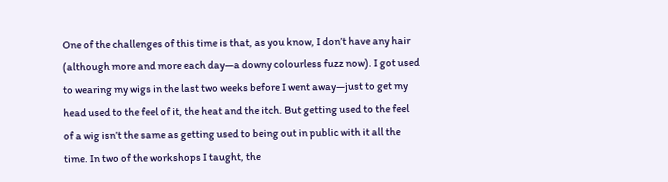One of the challenges of this time is that, as you know, I don’t have any hair (although more and more each day—a downy colourless fuzz now). I got used to wearing my wigs in the last two weeks before I went away—just to get my head used to the feel of it, the heat and the itch. But getting used to the feel of a wig isn’t the same as getting used to being out in public with it all the time. In two of the workshops I taught, the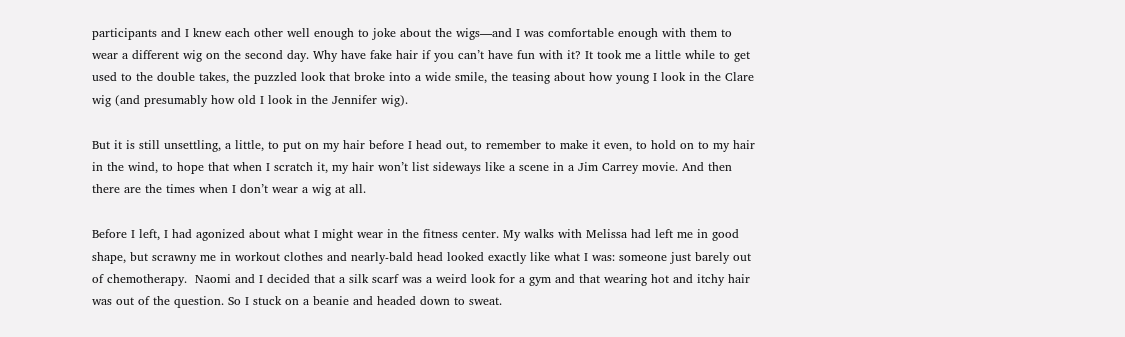participants and I knew each other well enough to joke about the wigs—and I was comfortable enough with them to wear a different wig on the second day. Why have fake hair if you can’t have fun with it? It took me a little while to get used to the double takes, the puzzled look that broke into a wide smile, the teasing about how young I look in the Clare wig (and presumably how old I look in the Jennifer wig).

But it is still unsettling, a little, to put on my hair before I head out, to remember to make it even, to hold on to my hair in the wind, to hope that when I scratch it, my hair won’t list sideways like a scene in a Jim Carrey movie. And then there are the times when I don’t wear a wig at all.

Before I left, I had agonized about what I might wear in the fitness center. My walks with Melissa had left me in good shape, but scrawny me in workout clothes and nearly-bald head looked exactly like what I was: someone just barely out of chemotherapy.  Naomi and I decided that a silk scarf was a weird look for a gym and that wearing hot and itchy hair was out of the question. So I stuck on a beanie and headed down to sweat.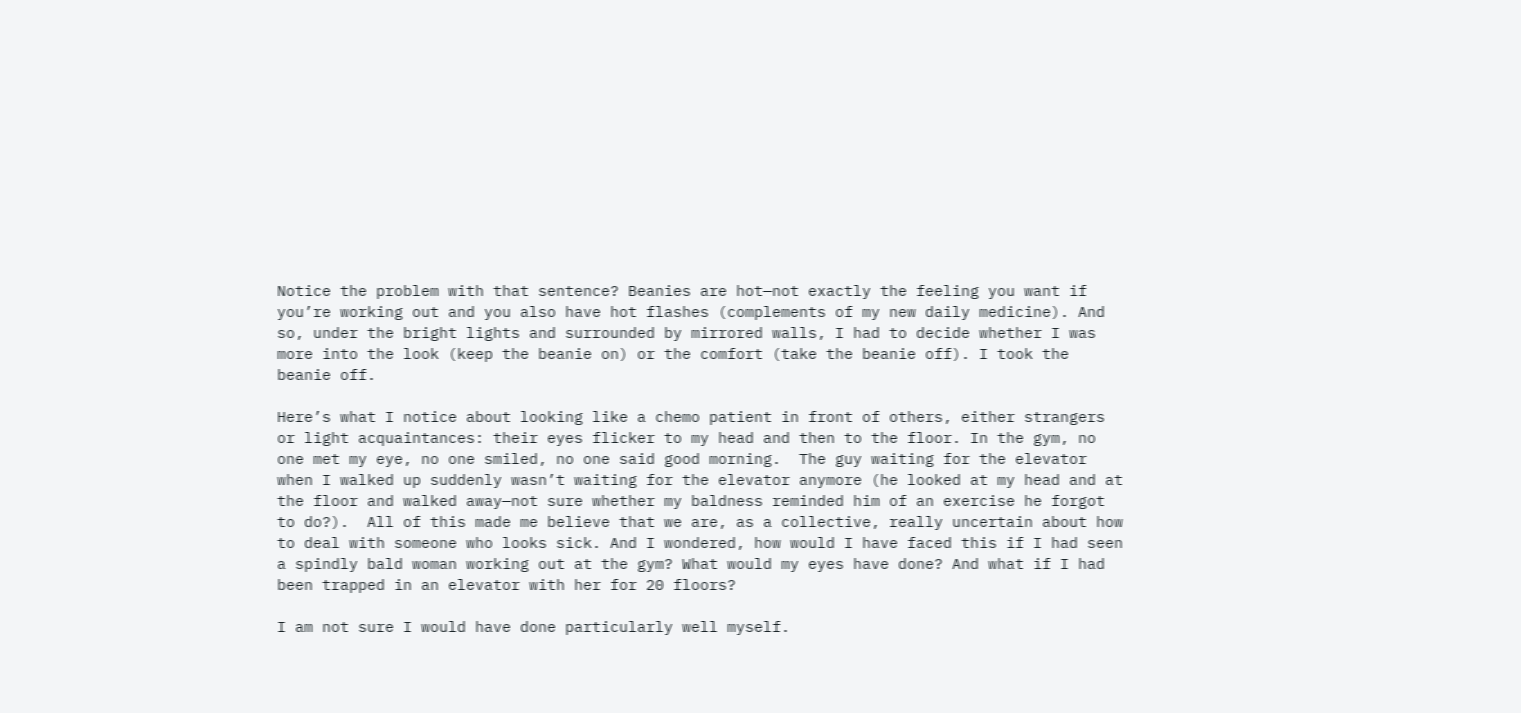Notice the problem with that sentence? Beanies are hot—not exactly the feeling you want if you’re working out and you also have hot flashes (complements of my new daily medicine). And so, under the bright lights and surrounded by mirrored walls, I had to decide whether I was more into the look (keep the beanie on) or the comfort (take the beanie off). I took the beanie off.

Here’s what I notice about looking like a chemo patient in front of others, either strangers or light acquaintances: their eyes flicker to my head and then to the floor. In the gym, no one met my eye, no one smiled, no one said good morning.  The guy waiting for the elevator when I walked up suddenly wasn’t waiting for the elevator anymore (he looked at my head and at the floor and walked away—not sure whether my baldness reminded him of an exercise he forgot to do?).  All of this made me believe that we are, as a collective, really uncertain about how to deal with someone who looks sick. And I wondered, how would I have faced this if I had seen a spindly bald woman working out at the gym? What would my eyes have done? And what if I had been trapped in an elevator with her for 20 floors?

I am not sure I would have done particularly well myself.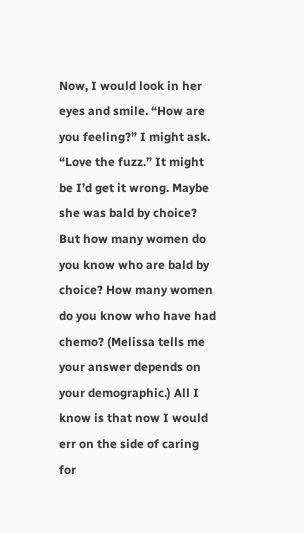Now, I would look in her eyes and smile. “How are you feeling?” I might ask. “Love the fuzz.” It might be I’d get it wrong. Maybe she was bald by choice? But how many women do you know who are bald by choice? How many women do you know who have had chemo? (Melissa tells me your answer depends on your demographic.) All I know is that now I would err on the side of caring for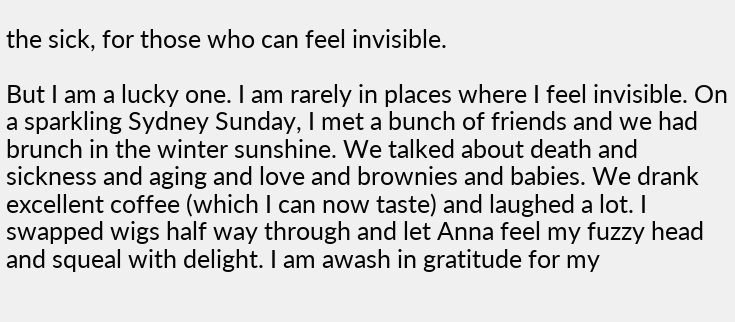the sick, for those who can feel invisible.

But I am a lucky one. I am rarely in places where I feel invisible. On a sparkling Sydney Sunday, I met a bunch of friends and we had brunch in the winter sunshine. We talked about death and sickness and aging and love and brownies and babies. We drank excellent coffee (which I can now taste) and laughed a lot. I swapped wigs half way through and let Anna feel my fuzzy head and squeal with delight. I am awash in gratitude for my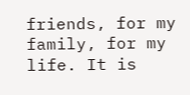friends, for my family, for my life. It is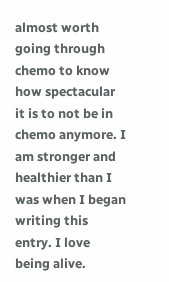almost worth going through chemo to know how spectacular it is to not be in chemo anymore. I am stronger and healthier than I was when I began writing this entry. I love being alive.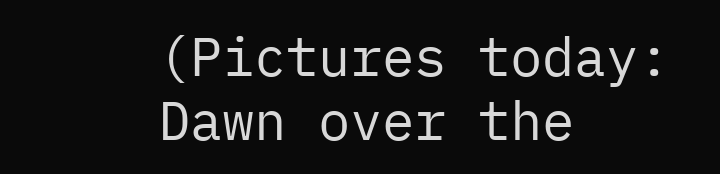(Pictures today: Dawn over the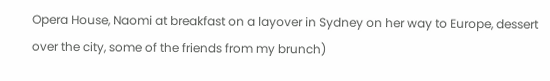Opera House, Naomi at breakfast on a layover in Sydney on her way to Europe, dessert over the city, some of the friends from my brunch)